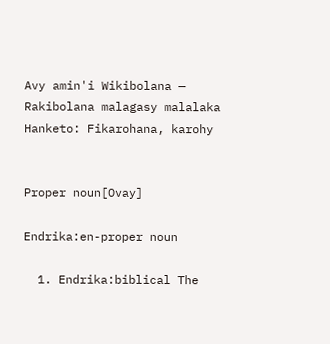Avy amin'i Wikibolana — Rakibolana malagasy malalaka
Hanketo: Fikarohana, karohy


Proper noun[Ovay]

Endrika:en-proper noun

  1. Endrika:biblical The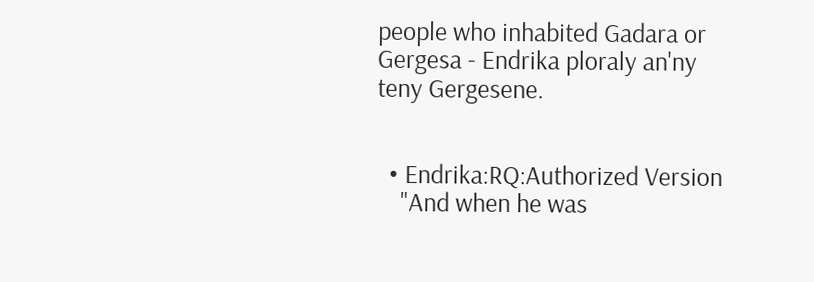people who inhabited Gadara or Gergesa - Endrika ploraly an'ny teny Gergesene.


  • Endrika:RQ:Authorized Version
    "And when he was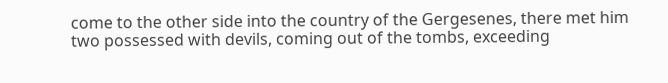come to the other side into the country of the Gergesenes, there met him two possessed with devils, coming out of the tombs, exceeding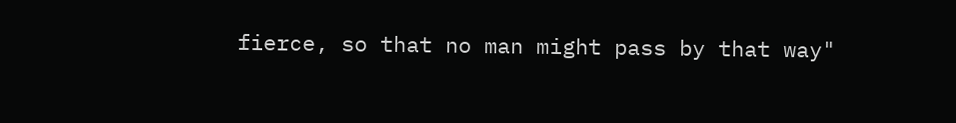fierce, so that no man might pass by that way"